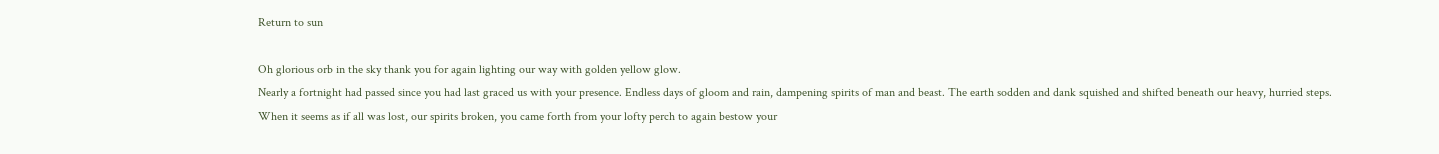Return to sun

Oh glorious orb in the sky thank you for again lighting our way with golden yellow glow.
Nearly a fortnight had passed since you had last graced us with your presence. Endless days of gloom and rain, dampening spirits of man and beast. The earth sodden and dank squished and shifted beneath our heavy, hurried steps.
When it seems as if all was lost, our spirits broken, you came forth from your lofty perch to again bestow your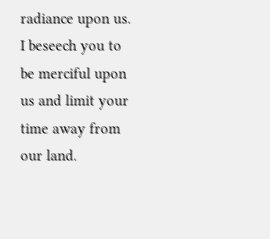radiance upon us. I beseech you to be merciful upon us and limit your time away from our land.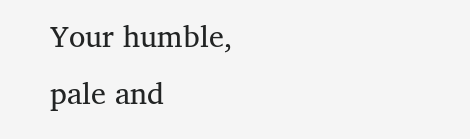Your humble, pale and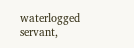waterlogged servant,